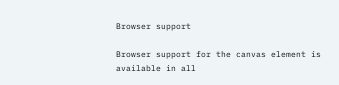Browser support

Browser support for the canvas element is available in all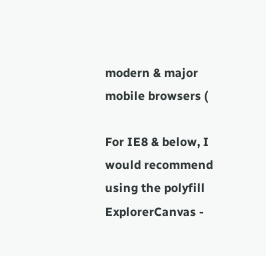modern & major mobile browsers (

For IE8 & below, I would recommend using the polyfill ExplorerCanvas -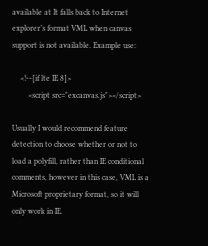available at It falls back to Internet explorer’s format VML when canvas support is not available. Example use:

    <!--[if lte IE 8]>
        <script src="excanvas.js"></script>

Usually I would recommend feature detection to choose whether or not to load a polyfill, rather than IE conditional comments, however in this case, VML is a Microsoft proprietary format, so it will only work in IE.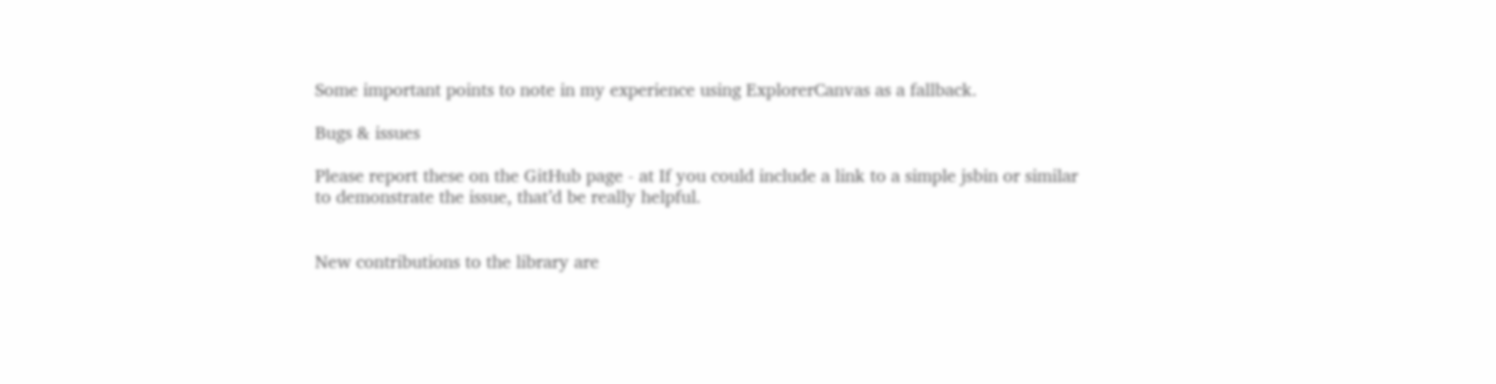Some important points to note in my experience using ExplorerCanvas as a fallback.

Bugs & issues

Please report these on the GitHub page - at If you could include a link to a simple jsbin or similar to demonstrate the issue, that’d be really helpful.


New contributions to the library are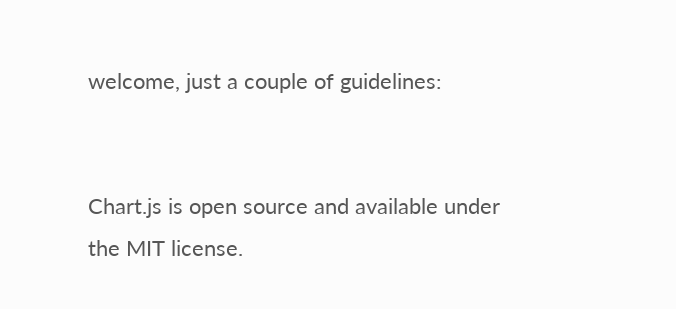welcome, just a couple of guidelines:


Chart.js is open source and available under the MIT license.